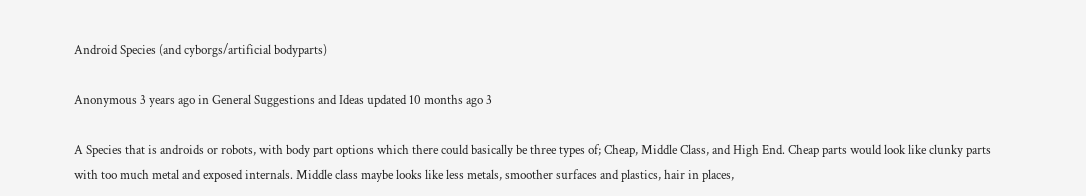Android Species (and cyborgs/artificial bodyparts)

Anonymous 3 years ago in General Suggestions and Ideas updated 10 months ago 3

A Species that is androids or robots, with body part options which there could basically be three types of; Cheap, Middle Class, and High End. Cheap parts would look like clunky parts with too much metal and exposed internals. Middle class maybe looks like less metals, smoother surfaces and plastics, hair in places,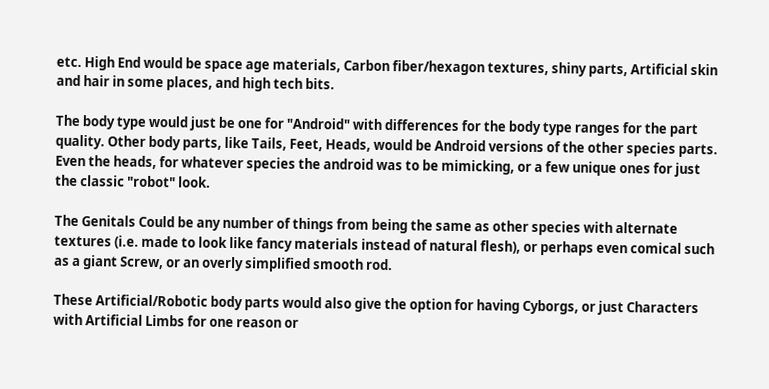etc. High End would be space age materials, Carbon fiber/hexagon textures, shiny parts, Artificial skin and hair in some places, and high tech bits.

The body type would just be one for "Android" with differences for the body type ranges for the part quality. Other body parts, like Tails, Feet, Heads, would be Android versions of the other species parts. Even the heads, for whatever species the android was to be mimicking, or a few unique ones for just the classic "robot" look.

The Genitals Could be any number of things from being the same as other species with alternate textures (i.e. made to look like fancy materials instead of natural flesh), or perhaps even comical such as a giant Screw, or an overly simplified smooth rod.

These Artificial/Robotic body parts would also give the option for having Cyborgs, or just Characters with Artificial Limbs for one reason or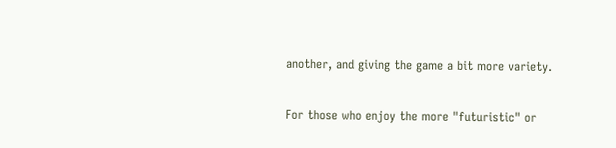another, and giving the game a bit more variety.

For those who enjoy the more "futuristic" or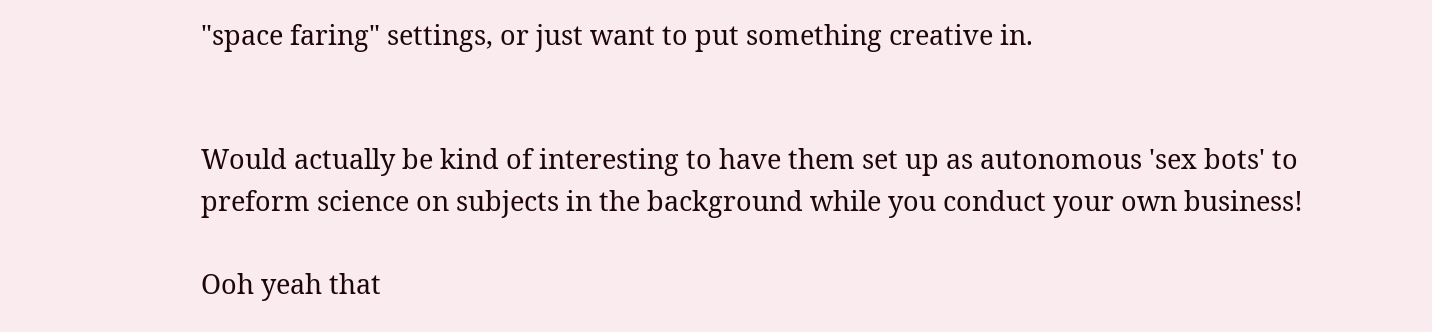"space faring" settings, or just want to put something creative in.


Would actually be kind of interesting to have them set up as autonomous 'sex bots' to preform science on subjects in the background while you conduct your own business!

Ooh yeah that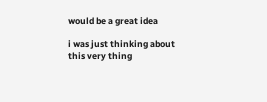would be a great idea

i was just thinking about this very thing